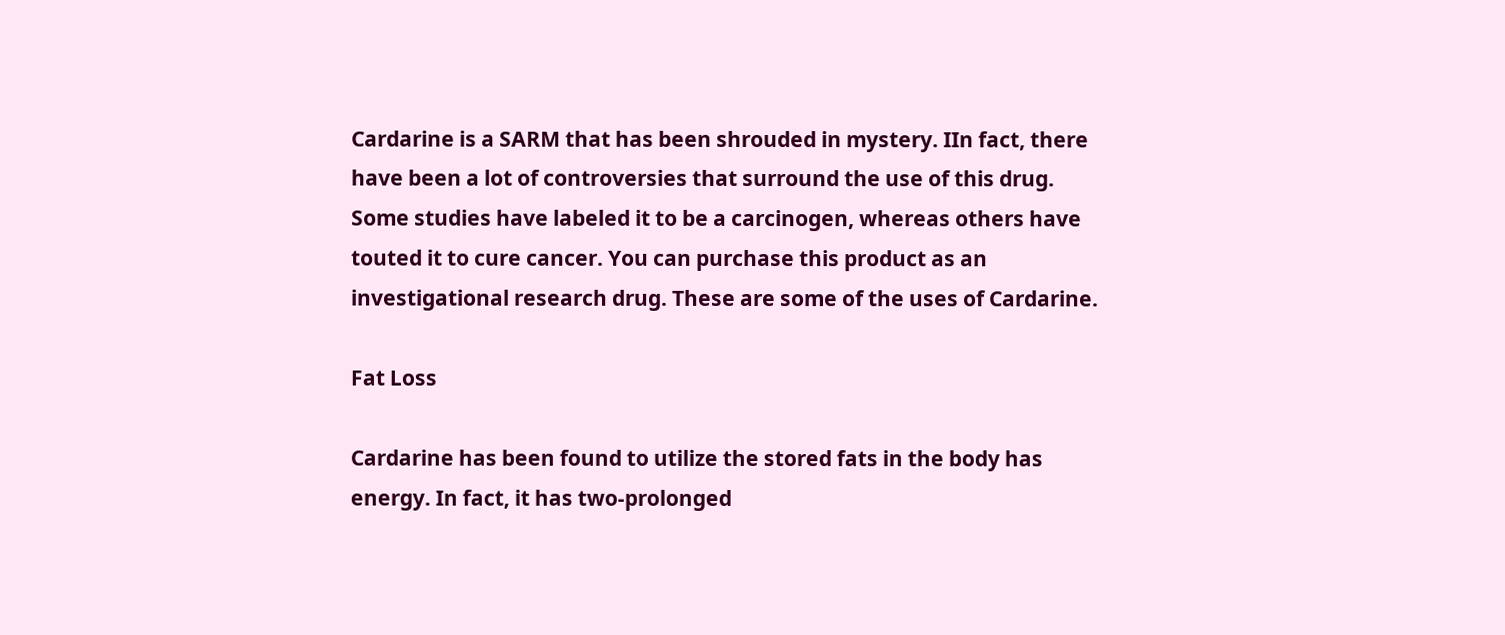Cardarine is a SARM that has been shrouded in mystery. IIn fact, there have been a lot of controversies that surround the use of this drug. Some studies have labeled it to be a carcinogen, whereas others have touted it to cure cancer. You can purchase this product as an investigational research drug. These are some of the uses of Cardarine.

Fat Loss

Cardarine has been found to utilize the stored fats in the body has energy. In fact, it has two-prolonged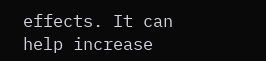effects. It can help increase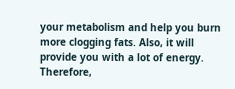your metabolism and help you burn more clogging fats. Also, it will provide you with a lot of energy. Therefore,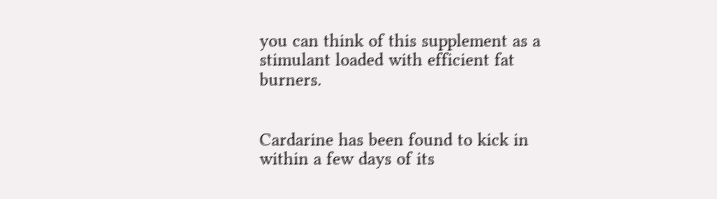you can think of this supplement as a stimulant loaded with efficient fat burners.


Cardarine has been found to kick in within a few days of its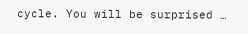cycle. You will be surprised …